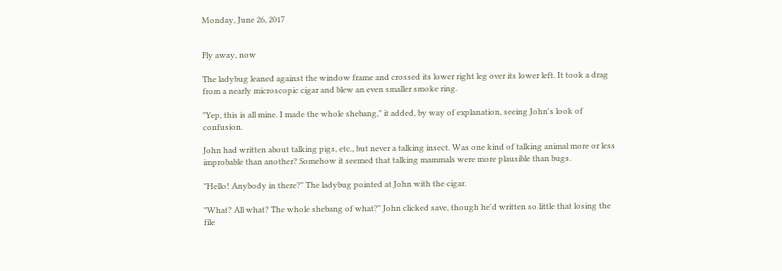Monday, June 26, 2017


Fly away, now

The ladybug leaned against the window frame and crossed its lower right leg over its lower left. It took a drag from a nearly microscopic cigar and blew an even smaller smoke ring.

"Yep, this is all mine. I made the whole shebang," it added, by way of explanation, seeing John's look of confusion.

John had written about talking pigs, etc., but never a talking insect. Was one kind of talking animal more or less improbable than another? Somehow it seemed that talking mammals were more plausible than bugs.

"Hello! Anybody in there?" The ladybug pointed at John with the cigar.

"What? All what? The whole shebang of what?" John clicked save, though he'd written so little that losing the file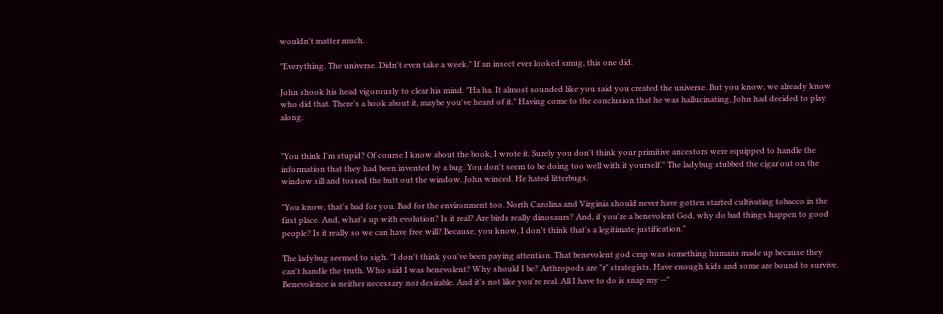wouldn't matter much.

"Everything. The universe. Didn't even take a week." If an insect ever looked smug, this one did.

John shook his head vigorously to clear his mind. "Ha ha. It almost sounded like you said you created the universe. But you know, we already know who did that. There's a book about it, maybe you've heard of it." Having come to the conclusion that he was hallucinating, John had decided to play along.


"You think I'm stupid? Of course I know about the book, I wrote it. Surely you don't think your primitive ancestors were equipped to handle the information that they had been invented by a bug. You don't seem to be doing too well with it yourself." The ladybug stubbed the cigar out on the window sill and tossed the butt out the window. John winced. He hated litterbugs.

"You know, that's bad for you. Bad for the environment too. North Carolina and Virginia should never have gotten started cultivating tobacco in the first place. And, what's up with evolution? Is it real? Are birds really dinosaurs? And, if you're a benevolent God, why do bad things happen to good people? Is it really so we can have free will? Because, you know, I don't think that's a legitimate justification."

The ladybug seemed to sigh. "I don't think you've been paying attention. That benevolent god crap was something humans made up because they can't handle the truth. Who said I was benevolent? Why should I be? Arthropods are "r" strategists. Have enough kids and some are bound to survive. Benevolence is neither necessary nor desirable. And it's not like you're real. All I have to do is snap my --"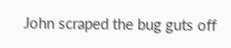John scraped the bug guts off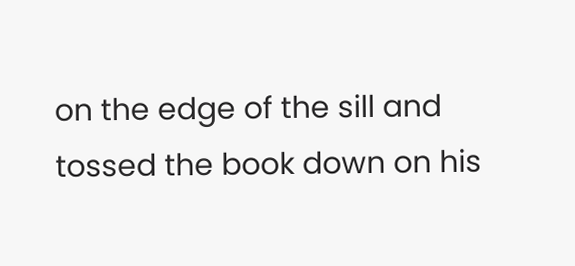on the edge of the sill and tossed the book down on his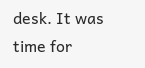desk. It was time for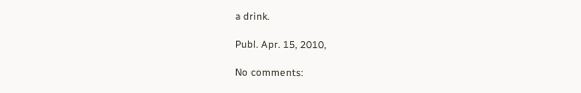a drink.

Publ. Apr. 15, 2010,

No comments: